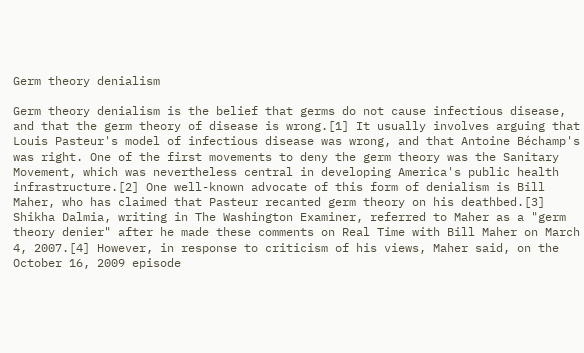Germ theory denialism

Germ theory denialism is the belief that germs do not cause infectious disease, and that the germ theory of disease is wrong.[1] It usually involves arguing that Louis Pasteur's model of infectious disease was wrong, and that Antoine Béchamp's was right. One of the first movements to deny the germ theory was the Sanitary Movement, which was nevertheless central in developing America's public health infrastructure.[2] One well-known advocate of this form of denialism is Bill Maher, who has claimed that Pasteur recanted germ theory on his deathbed.[3] Shikha Dalmia, writing in The Washington Examiner, referred to Maher as a "germ theory denier" after he made these comments on Real Time with Bill Maher on March 4, 2007.[4] However, in response to criticism of his views, Maher said, on the October 16, 2009 episode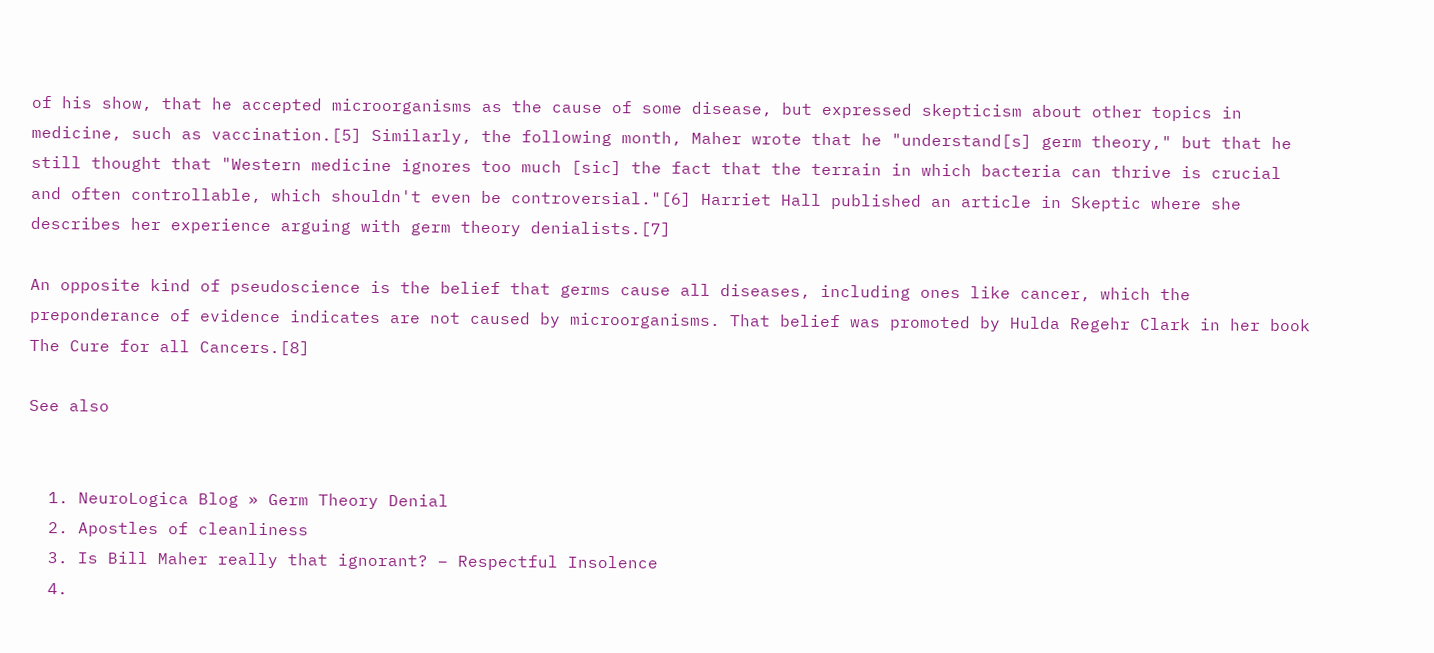of his show, that he accepted microorganisms as the cause of some disease, but expressed skepticism about other topics in medicine, such as vaccination.[5] Similarly, the following month, Maher wrote that he "understand[s] germ theory," but that he still thought that "Western medicine ignores too much [sic] the fact that the terrain in which bacteria can thrive is crucial and often controllable, which shouldn't even be controversial."[6] Harriet Hall published an article in Skeptic where she describes her experience arguing with germ theory denialists.[7]

An opposite kind of pseudoscience is the belief that germs cause all diseases, including ones like cancer, which the preponderance of evidence indicates are not caused by microorganisms. That belief was promoted by Hulda Regehr Clark in her book The Cure for all Cancers.[8]

See also


  1. NeuroLogica Blog » Germ Theory Denial
  2. Apostles of cleanliness
  3. Is Bill Maher really that ignorant? – Respectful Insolence
  4.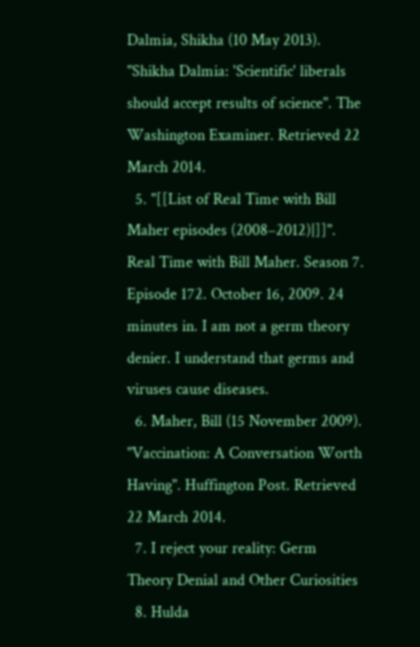Dalmia, Shikha (10 May 2013). "Shikha Dalmia: 'Scientific' liberals should accept results of science". The Washington Examiner. Retrieved 22 March 2014.
  5. "[[List of Real Time with Bill Maher episodes (2008–2012)|]]". Real Time with Bill Maher. Season 7. Episode 172. October 16, 2009. 24 minutes in. I am not a germ theory denier. I understand that germs and viruses cause diseases.
  6. Maher, Bill (15 November 2009). "Vaccination: A Conversation Worth Having". Huffington Post. Retrieved 22 March 2014.
  7. I reject your reality: Germ Theory Denial and Other Curiosities
  8. Hulda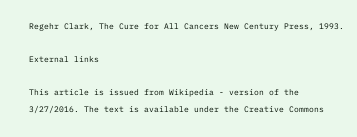Regehr Clark, The Cure for All Cancers New Century Press, 1993.

External links

This article is issued from Wikipedia - version of the 3/27/2016. The text is available under the Creative Commons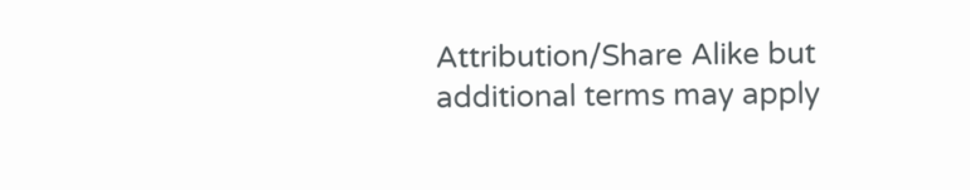Attribution/Share Alike but additional terms may apply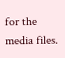for the media files.